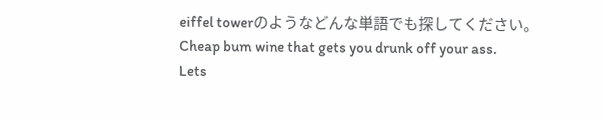eiffel towerのようなどんな単語でも探してください。
Cheap bum wine that gets you drunk off your ass.
Lets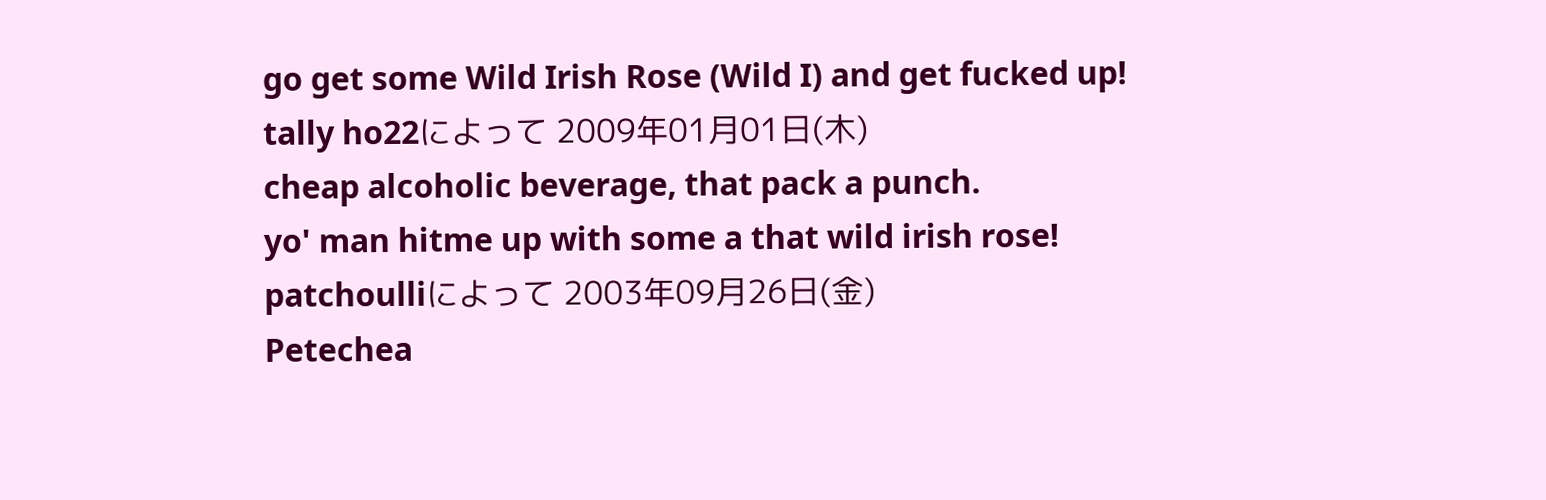go get some Wild Irish Rose (Wild I) and get fucked up!
tally ho22によって 2009年01月01日(木)
cheap alcoholic beverage, that pack a punch.
yo' man hitme up with some a that wild irish rose!
patchoulliによって 2003年09月26日(金)
Petechea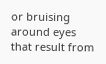or bruising around eyes that result from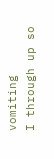vomiting
I through up so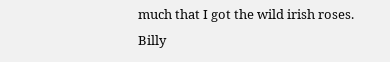much that I got the wild irish roses.
Billy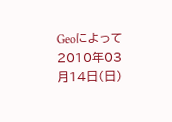Geoによって 2010年03月14日(日)